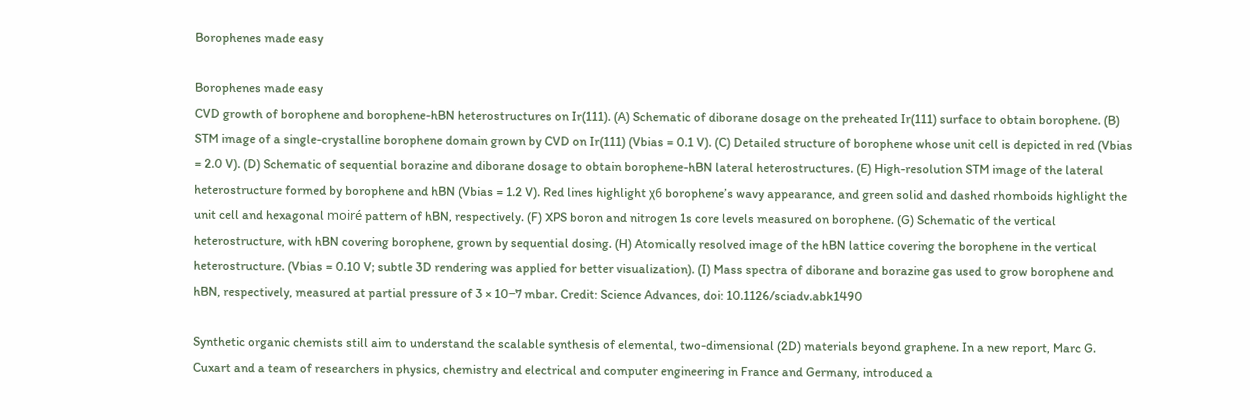Borophenes made easy

Borophenes made easy
CVD growth of borophene and borophene-hBN heterostructures on Ir(111). (A) Schematic of diborane dosage on the preheated Ir(111) surface to obtain borophene. (B) STM image of a single-crystalline borophene domain grown by CVD on Ir(111) (Vbias = 0.1 V). (C) Detailed structure of borophene whose unit cell is depicted in red (Vbias = 2.0 V). (D) Schematic of sequential borazine and diborane dosage to obtain borophene-hBN lateral heterostructures. (E) High-resolution STM image of the lateral heterostructure formed by borophene and hBN (Vbias = 1.2 V). Red lines highlight χ6 borophene’s wavy appearance, and green solid and dashed rhomboids highlight the unit cell and hexagonal moiré pattern of hBN, respectively. (F) XPS boron and nitrogen 1s core levels measured on borophene. (G) Schematic of the vertical heterostructure, with hBN covering borophene, grown by sequential dosing. (H) Atomically resolved image of the hBN lattice covering the borophene in the vertical heterostructure. (Vbias = 0.10 V; subtle 3D rendering was applied for better visualization). (I) Mass spectra of diborane and borazine gas used to grow borophene and hBN, respectively, measured at partial pressure of 3 × 10−7 mbar. Credit: Science Advances, doi: 10.1126/sciadv.abk1490

Synthetic organic chemists still aim to understand the scalable synthesis of elemental, two-dimensional (2D) materials beyond graphene. In a new report, Marc G. Cuxart and a team of researchers in physics, chemistry and electrical and computer engineering in France and Germany, introduced a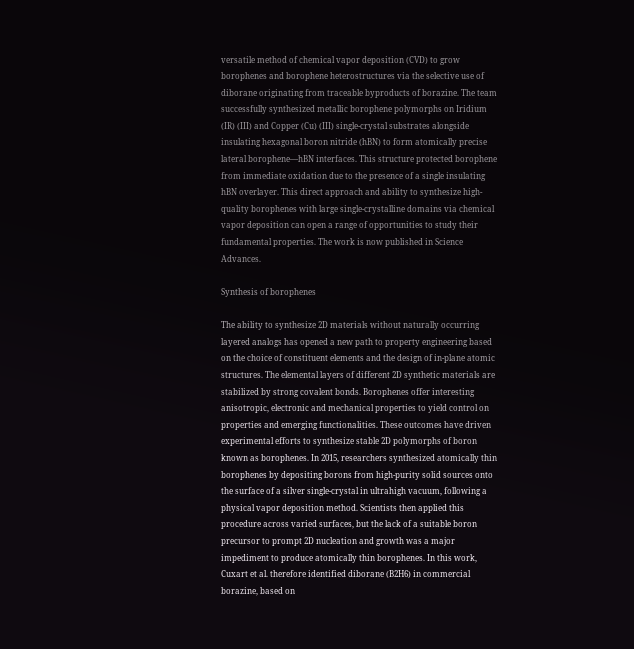versatile method of chemical vapor deposition (CVD) to grow borophenes and borophene heterostructures via the selective use of diborane originating from traceable byproducts of borazine. The team successfully synthesized metallic borophene polymorphs on Iridium (IR) (III) and Copper (Cu) (III) single-crystal substrates alongside insulating hexagonal boron nitride (hBN) to form atomically precise lateral borophene—hBN interfaces. This structure protected borophene from immediate oxidation due to the presence of a single insulating hBN overlayer. This direct approach and ability to synthesize high-quality borophenes with large single-crystalline domains via chemical vapor deposition can open a range of opportunities to study their fundamental properties. The work is now published in Science Advances.

Synthesis of borophenes

The ability to synthesize 2D materials without naturally occurring layered analogs has opened a new path to property engineering based on the choice of constituent elements and the design of in-plane atomic structures. The elemental layers of different 2D synthetic materials are stabilized by strong covalent bonds. Borophenes offer interesting anisotropic, electronic and mechanical properties to yield control on properties and emerging functionalities. These outcomes have driven experimental efforts to synthesize stable 2D polymorphs of boron known as borophenes. In 2015, researchers synthesized atomically thin borophenes by depositing borons from high-purity solid sources onto the surface of a silver single-crystal in ultrahigh vacuum, following a physical vapor deposition method. Scientists then applied this procedure across varied surfaces, but the lack of a suitable boron precursor to prompt 2D nucleation and growth was a major impediment to produce atomically thin borophenes. In this work, Cuxart et al. therefore identified diborane (B2H6) in commercial borazine, based on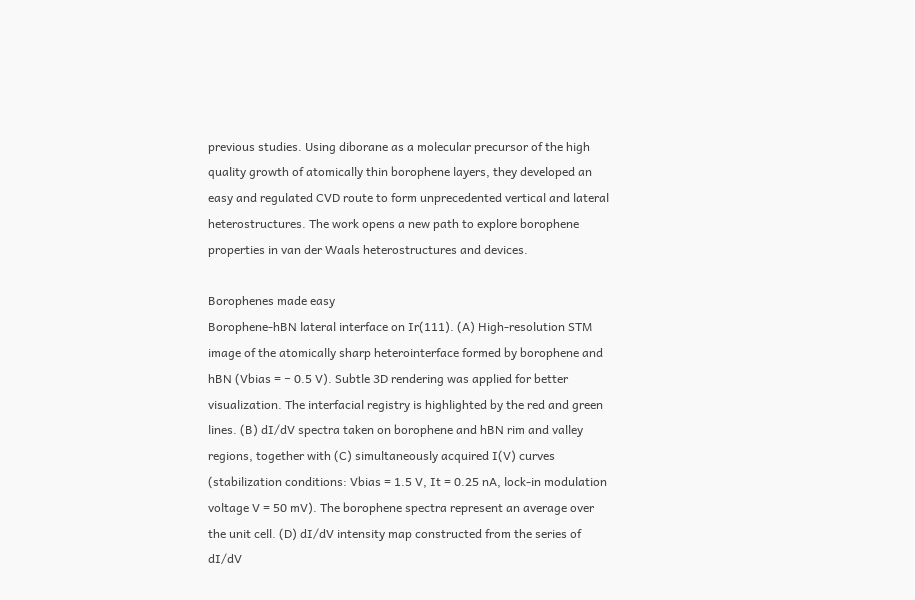previous studies. Using diborane as a molecular precursor of the high quality growth of atomically thin borophene layers, they developed an easy and regulated CVD route to form unprecedented vertical and lateral heterostructures. The work opens a new path to explore borophene properties in van der Waals heterostructures and devices.

Borophenes made easy
Borophene-hBN lateral interface on Ir(111). (A) High-resolution STM image of the atomically sharp heterointerface formed by borophene and hBN (Vbias = − 0.5 V). Subtle 3D rendering was applied for better visualization. The interfacial registry is highlighted by the red and green lines. (B) dI/dV spectra taken on borophene and hBN rim and valley regions, together with (C) simultaneously acquired I(V) curves (stabilization conditions: Vbias = 1.5 V, It = 0.25 nA, lock-in modulation voltage V = 50 mV). The borophene spectra represent an average over the unit cell. (D) dI/dV intensity map constructed from the series of dI/dV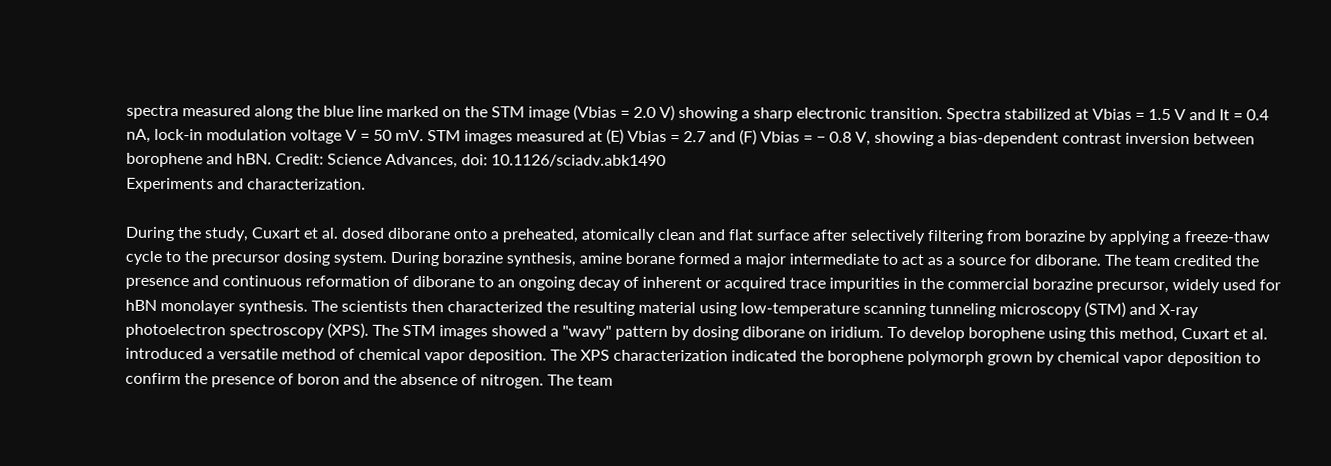spectra measured along the blue line marked on the STM image (Vbias = 2.0 V) showing a sharp electronic transition. Spectra stabilized at Vbias = 1.5 V and It = 0.4 nA, lock-in modulation voltage V = 50 mV. STM images measured at (E) Vbias = 2.7 and (F) Vbias = − 0.8 V, showing a bias-dependent contrast inversion between borophene and hBN. Credit: Science Advances, doi: 10.1126/sciadv.abk1490
Experiments and characterization.

During the study, Cuxart et al. dosed diborane onto a preheated, atomically clean and flat surface after selectively filtering from borazine by applying a freeze-thaw cycle to the precursor dosing system. During borazine synthesis, amine borane formed a major intermediate to act as a source for diborane. The team credited the presence and continuous reformation of diborane to an ongoing decay of inherent or acquired trace impurities in the commercial borazine precursor, widely used for hBN monolayer synthesis. The scientists then characterized the resulting material using low-temperature scanning tunneling microscopy (STM) and X-ray photoelectron spectroscopy (XPS). The STM images showed a "wavy" pattern by dosing diborane on iridium. To develop borophene using this method, Cuxart et al. introduced a versatile method of chemical vapor deposition. The XPS characterization indicated the borophene polymorph grown by chemical vapor deposition to confirm the presence of boron and the absence of nitrogen. The team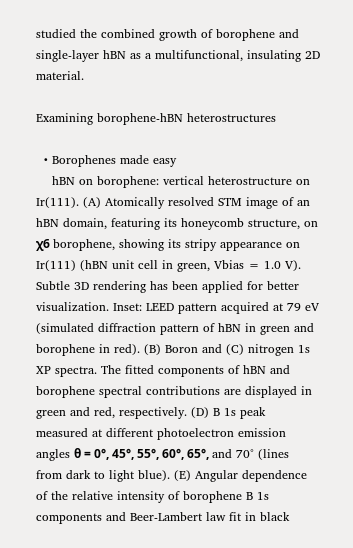studied the combined growth of borophene and single-layer hBN as a multifunctional, insulating 2D material.

Examining borophene-hBN heterostructures

  • Borophenes made easy
    hBN on borophene: vertical heterostructure on Ir(111). (A) Atomically resolved STM image of an hBN domain, featuring its honeycomb structure, on χ6 borophene, showing its stripy appearance on Ir(111) (hBN unit cell in green, Vbias = 1.0 V). Subtle 3D rendering has been applied for better visualization. Inset: LEED pattern acquired at 79 eV (simulated diffraction pattern of hBN in green and borophene in red). (B) Boron and (C) nitrogen 1s XP spectra. The fitted components of hBN and borophene spectral contributions are displayed in green and red, respectively. (D) B 1s peak measured at different photoelectron emission angles θ = 0°, 45°, 55°, 60°, 65°, and 70° (lines from dark to light blue). (E) Angular dependence of the relative intensity of borophene B 1s components and Beer-Lambert law fit in black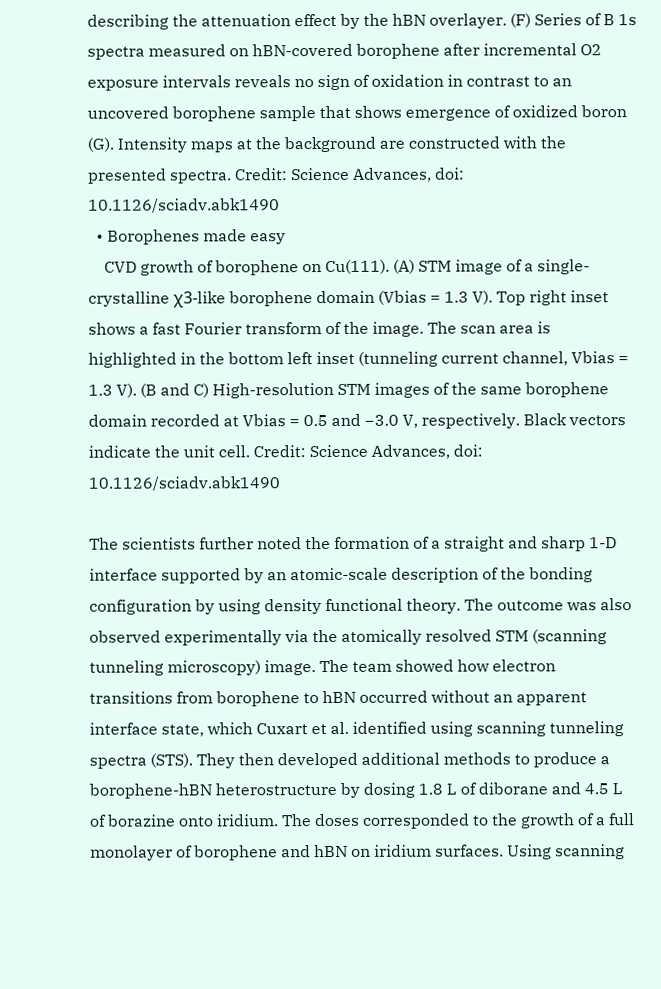describing the attenuation effect by the hBN overlayer. (F) Series of B 1s spectra measured on hBN-covered borophene after incremental O2 exposure intervals reveals no sign of oxidation in contrast to an uncovered borophene sample that shows emergence of oxidized boron (G). Intensity maps at the background are constructed with the presented spectra. Credit: Science Advances, doi: 10.1126/sciadv.abk1490
  • Borophenes made easy
    CVD growth of borophene on Cu(111). (A) STM image of a single-crystalline χ3-like borophene domain (Vbias = 1.3 V). Top right inset shows a fast Fourier transform of the image. The scan area is highlighted in the bottom left inset (tunneling current channel, Vbias = 1.3 V). (B and C) High-resolution STM images of the same borophene domain recorded at Vbias = 0.5 and −3.0 V, respectively. Black vectors indicate the unit cell. Credit: Science Advances, doi: 10.1126/sciadv.abk1490

The scientists further noted the formation of a straight and sharp 1-D interface supported by an atomic-scale description of the bonding configuration by using density functional theory. The outcome was also observed experimentally via the atomically resolved STM (scanning tunneling microscopy) image. The team showed how electron transitions from borophene to hBN occurred without an apparent interface state, which Cuxart et al. identified using scanning tunneling spectra (STS). They then developed additional methods to produce a borophene-hBN heterostructure by dosing 1.8 L of diborane and 4.5 L of borazine onto iridium. The doses corresponded to the growth of a full monolayer of borophene and hBN on iridium surfaces. Using scanning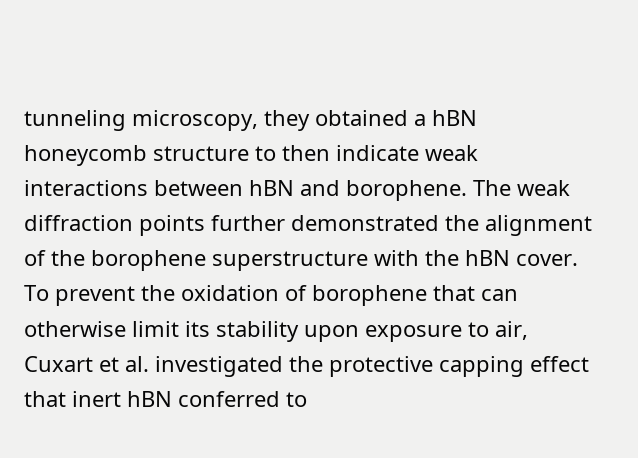tunneling microscopy, they obtained a hBN honeycomb structure to then indicate weak interactions between hBN and borophene. The weak diffraction points further demonstrated the alignment of the borophene superstructure with the hBN cover. To prevent the oxidation of borophene that can otherwise limit its stability upon exposure to air, Cuxart et al. investigated the protective capping effect that inert hBN conferred to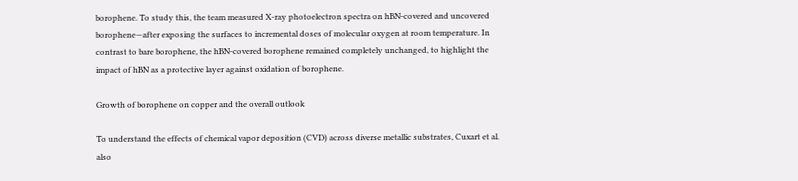borophene. To study this, the team measured X-ray photoelectron spectra on hBN-covered and uncovered borophene—after exposing the surfaces to incremental doses of molecular oxygen at room temperature. In contrast to bare borophene, the hBN-covered borophene remained completely unchanged, to highlight the impact of hBN as a protective layer against oxidation of borophene.

Growth of borophene on copper and the overall outlook

To understand the effects of chemical vapor deposition (CVD) across diverse metallic substrates, Cuxart et al. also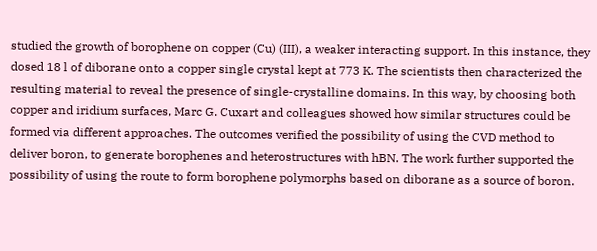studied the growth of borophene on copper (Cu) (III), a weaker interacting support. In this instance, they dosed 18 l of diborane onto a copper single crystal kept at 773 K. The scientists then characterized the resulting material to reveal the presence of single-crystalline domains. In this way, by choosing both copper and iridium surfaces, Marc G. Cuxart and colleagues showed how similar structures could be formed via different approaches. The outcomes verified the possibility of using the CVD method to deliver boron, to generate borophenes and heterostructures with hBN. The work further supported the possibility of using the route to form borophene polymorphs based on diborane as a source of boron.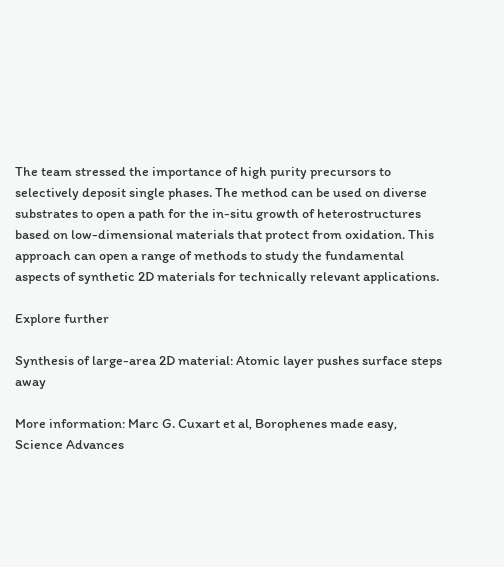The team stressed the importance of high purity precursors to selectively deposit single phases. The method can be used on diverse substrates to open a path for the in-situ growth of heterostructures based on low-dimensional materials that protect from oxidation. This approach can open a range of methods to study the fundamental aspects of synthetic 2D materials for technically relevant applications.

Explore further

Synthesis of large-area 2D material: Atomic layer pushes surface steps away

More information: Marc G. Cuxart et al, Borophenes made easy, Science Advances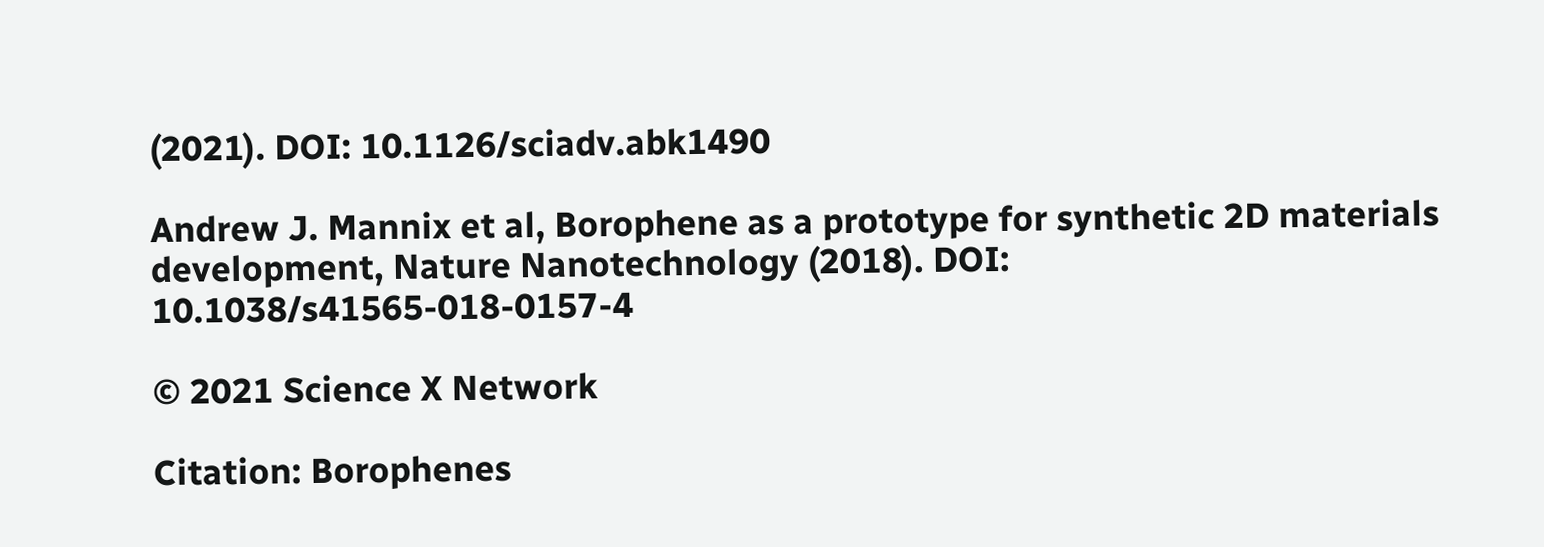(2021). DOI: 10.1126/sciadv.abk1490

Andrew J. Mannix et al, Borophene as a prototype for synthetic 2D materials development, Nature Nanotechnology (2018). DOI: 10.1038/s41565-018-0157-4

© 2021 Science X Network

Citation: Borophenes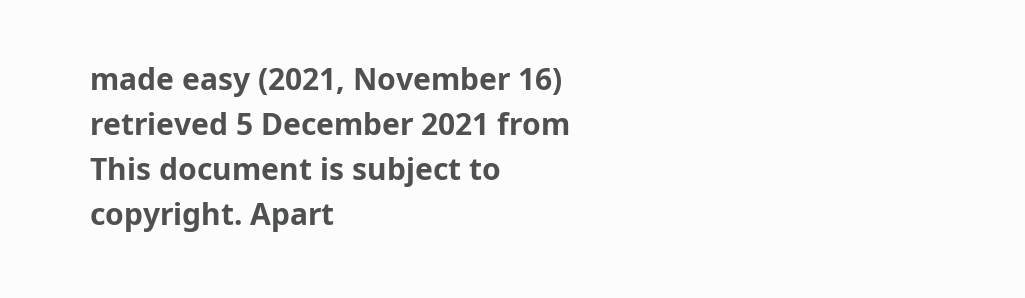made easy (2021, November 16) retrieved 5 December 2021 from
This document is subject to copyright. Apart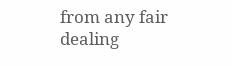from any fair dealing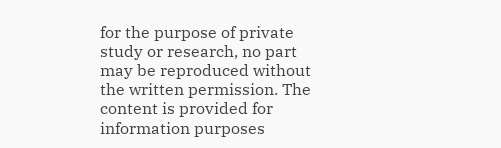for the purpose of private study or research, no part may be reproduced without the written permission. The content is provided for information purposes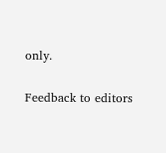only.

Feedback to editors